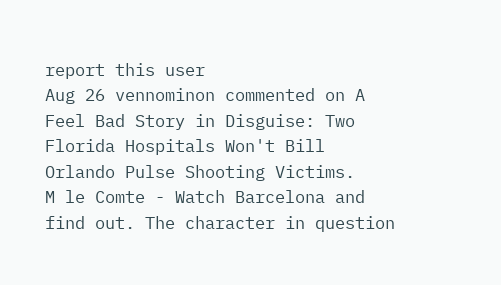report this user
Aug 26 vennominon commented on A Feel Bad Story in Disguise: Two Florida Hospitals Won't Bill Orlando Pulse Shooting Victims.
M le Comte - Watch Barcelona and find out. The character in question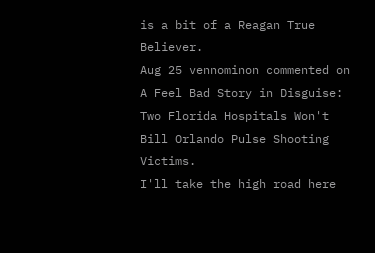is a bit of a Reagan True Believer.
Aug 25 vennominon commented on A Feel Bad Story in Disguise: Two Florida Hospitals Won't Bill Orlando Pulse Shooting Victims.
I'll take the high road here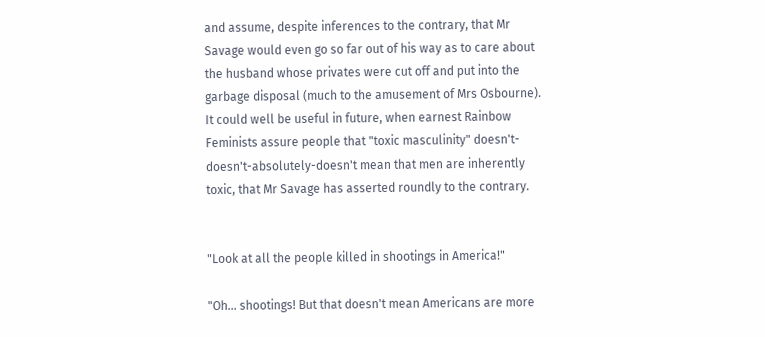and assume, despite inferences to the contrary, that Mr Savage would even go so far out of his way as to care about the husband whose privates were cut off and put into the garbage disposal (much to the amusement of Mrs Osbourne). It could well be useful in future, when earnest Rainbow Feminists assure people that "toxic masculinity" doesn't-doesn't-absolutely-doesn't mean that men are inherently toxic, that Mr Savage has asserted roundly to the contrary.


"Look at all the people killed in shootings in America!"

"Oh... shootings! But that doesn't mean Americans are more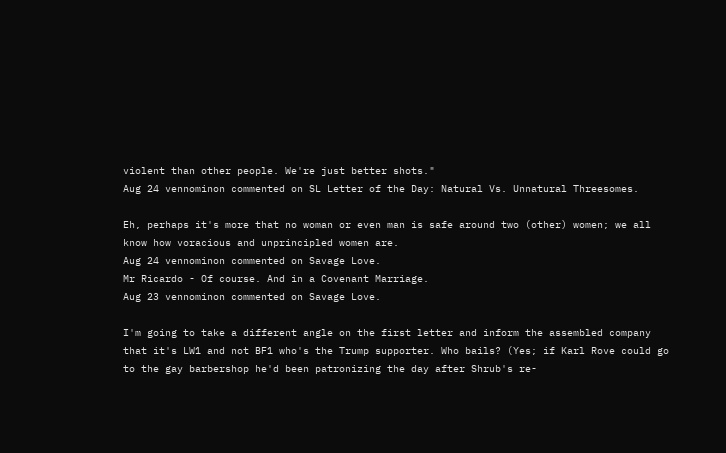violent than other people. We're just better shots."
Aug 24 vennominon commented on SL Letter of the Day: Natural Vs. Unnatural Threesomes.

Eh, perhaps it's more that no woman or even man is safe around two (other) women; we all know how voracious and unprincipled women are.
Aug 24 vennominon commented on Savage Love.
Mr Ricardo - Of course. And in a Covenant Marriage.
Aug 23 vennominon commented on Savage Love.

I'm going to take a different angle on the first letter and inform the assembled company that it's LW1 and not BF1 who's the Trump supporter. Who bails? (Yes; if Karl Rove could go to the gay barbershop he'd been patronizing the day after Shrub's re-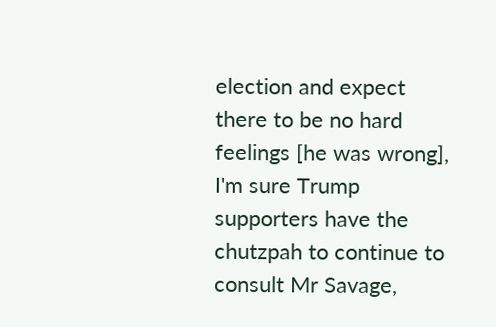election and expect there to be no hard feelings [he was wrong], I'm sure Trump supporters have the chutzpah to continue to consult Mr Savage,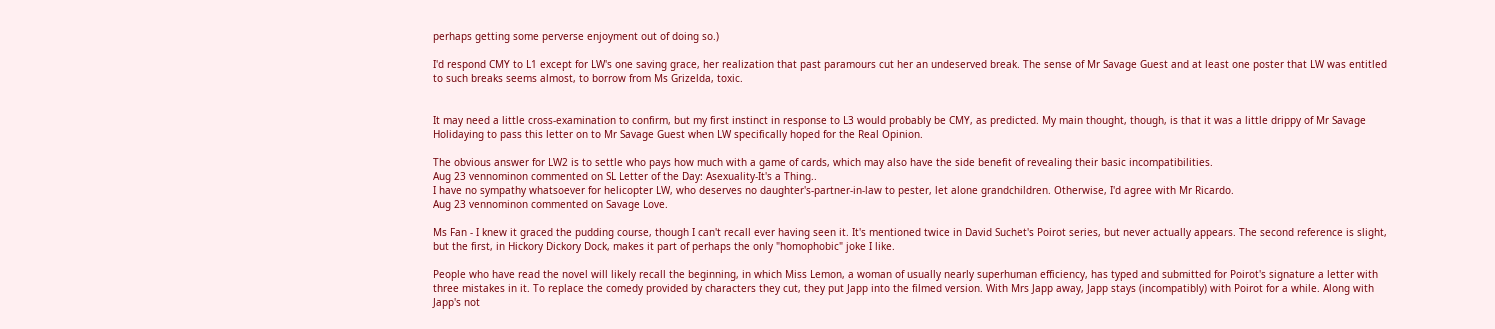perhaps getting some perverse enjoyment out of doing so.)

I'd respond CMY to L1 except for LW's one saving grace, her realization that past paramours cut her an undeserved break. The sense of Mr Savage Guest and at least one poster that LW was entitled to such breaks seems almost, to borrow from Ms Grizelda, toxic.


It may need a little cross-examination to confirm, but my first instinct in response to L3 would probably be CMY, as predicted. My main thought, though, is that it was a little drippy of Mr Savage Holidaying to pass this letter on to Mr Savage Guest when LW specifically hoped for the Real Opinion.

The obvious answer for LW2 is to settle who pays how much with a game of cards, which may also have the side benefit of revealing their basic incompatibilities.
Aug 23 vennominon commented on SL Letter of the Day: Asexuality-It's a Thing..
I have no sympathy whatsoever for helicopter LW, who deserves no daughter's-partner-in-law to pester, let alone grandchildren. Otherwise, I'd agree with Mr Ricardo.
Aug 23 vennominon commented on Savage Love.

Ms Fan - I knew it graced the pudding course, though I can't recall ever having seen it. It's mentioned twice in David Suchet's Poirot series, but never actually appears. The second reference is slight, but the first, in Hickory Dickory Dock, makes it part of perhaps the only "homophobic" joke I like.

People who have read the novel will likely recall the beginning, in which Miss Lemon, a woman of usually nearly superhuman efficiency, has typed and submitted for Poirot's signature a letter with three mistakes in it. To replace the comedy provided by characters they cut, they put Japp into the filmed version. With Mrs Japp away, Japp stays (incompatibly) with Poirot for a while. Along with Japp's not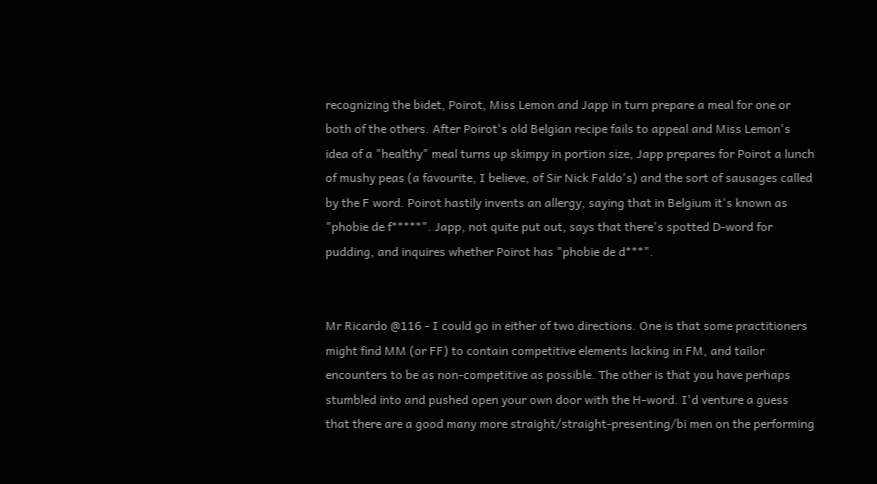recognizing the bidet, Poirot, Miss Lemon and Japp in turn prepare a meal for one or both of the others. After Poirot's old Belgian recipe fails to appeal and Miss Lemon's idea of a "healthy" meal turns up skimpy in portion size, Japp prepares for Poirot a lunch of mushy peas (a favourite, I believe, of Sir Nick Faldo's) and the sort of sausages called by the F word. Poirot hastily invents an allergy, saying that in Belgium it's known as "phobie de f*****". Japp, not quite put out, says that there's spotted D-word for pudding, and inquires whether Poirot has "phobie de d***".


Mr Ricardo @116 - I could go in either of two directions. One is that some practitioners might find MM (or FF) to contain competitive elements lacking in FM, and tailor encounters to be as non-competitive as possible. The other is that you have perhaps stumbled into and pushed open your own door with the H-word. I'd venture a guess that there are a good many more straight/straight-presenting/bi men on the performing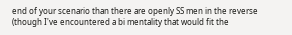end of your scenario than there are openly SS men in the reverse (though I've encountered a bi mentality that would fit the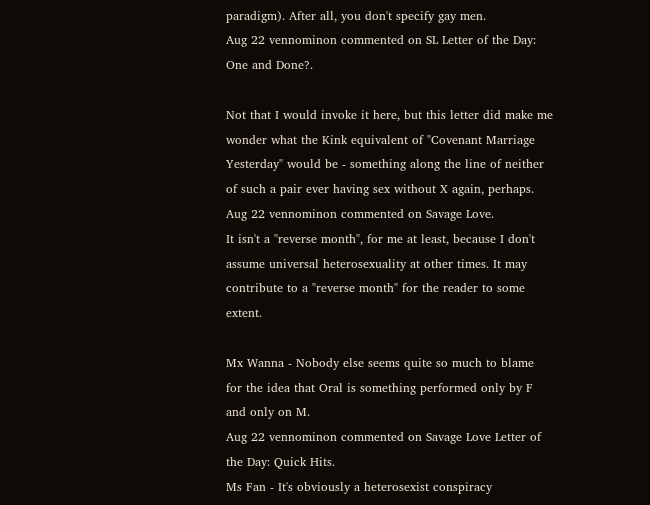paradigm). After all, you don't specify gay men.
Aug 22 vennominon commented on SL Letter of the Day: One and Done?.

Not that I would invoke it here, but this letter did make me wonder what the Kink equivalent of "Covenant Marriage Yesterday" would be - something along the line of neither of such a pair ever having sex without X again, perhaps.
Aug 22 vennominon commented on Savage Love.
It isn't a "reverse month", for me at least, because I don't assume universal heterosexuality at other times. It may contribute to a "reverse month" for the reader to some extent.

Mx Wanna - Nobody else seems quite so much to blame for the idea that Oral is something performed only by F and only on M.
Aug 22 vennominon commented on Savage Love Letter of the Day: Quick Hits.
Ms Fan - It's obviously a heterosexist conspiracy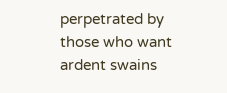perpetrated by those who want ardent swains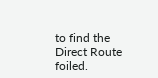to find the Direct Route foiled.